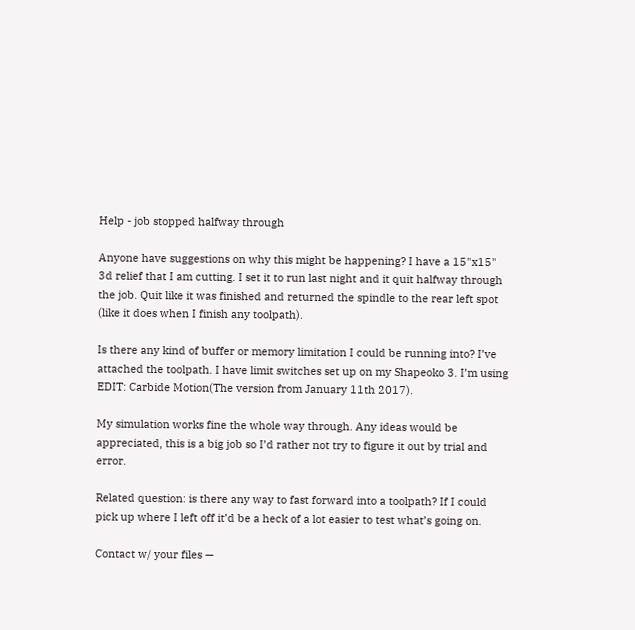Help - job stopped halfway through

Anyone have suggestions on why this might be happening? I have a 15"x15" 3d relief that I am cutting. I set it to run last night and it quit halfway through the job. Quit like it was finished and returned the spindle to the rear left spot (like it does when I finish any toolpath).

Is there any kind of buffer or memory limitation I could be running into? I’ve attached the toolpath. I have limit switches set up on my Shapeoko 3. I’m using EDIT: Carbide Motion(The version from January 11th 2017).

My simulation works fine the whole way through. Any ideas would be appreciated, this is a big job so I’d rather not try to figure it out by trial and error.

Related question: is there any way to fast forward into a toolpath? If I could pick up where I left off it’d be a heck of a lot easier to test what’s going on.

Contact w/ your files —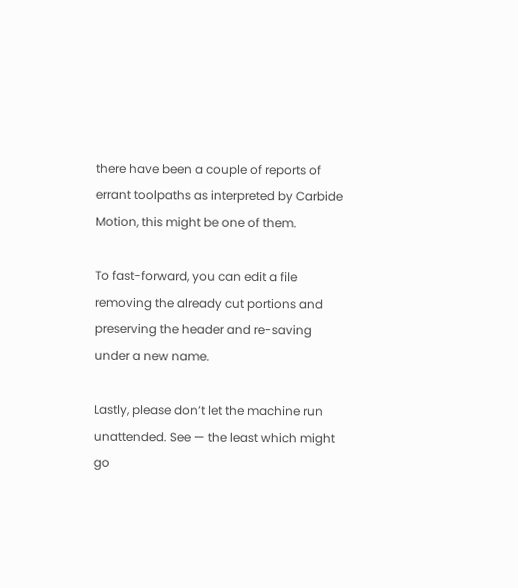there have been a couple of reports of errant toolpaths as interpreted by Carbide Motion, this might be one of them.

To fast-forward, you can edit a file removing the already cut portions and preserving the header and re-saving under a new name.

Lastly, please don’t let the machine run unattended. See — the least which might go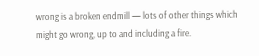wrong is a broken endmill — lots of other things which might go wrong, up to and including a fire.